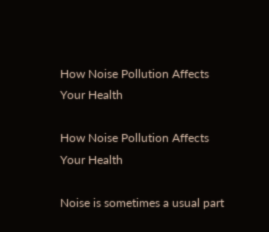How Noise Pollution Affects Your Health

How Noise Pollution Affects Your Health

Noise is sometimes a usual part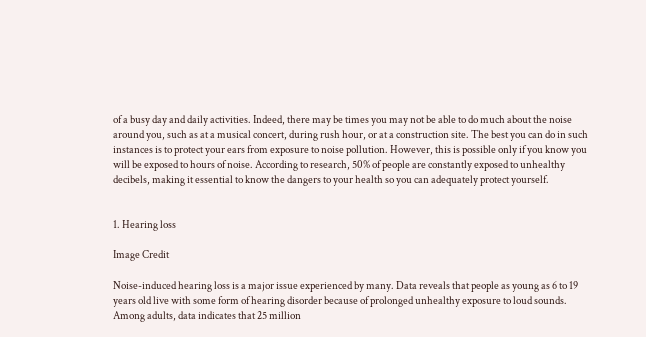of a busy day and daily activities. Indeed, there may be times you may not be able to do much about the noise around you, such as at a musical concert, during rush hour, or at a construction site. The best you can do in such instances is to protect your ears from exposure to noise pollution. However, this is possible only if you know you will be exposed to hours of noise. According to research, 50% of people are constantly exposed to unhealthy decibels, making it essential to know the dangers to your health so you can adequately protect yourself.


1. Hearing loss

Image Credit

Noise-induced hearing loss is a major issue experienced by many. Data reveals that people as young as 6 to 19 years old live with some form of hearing disorder because of prolonged unhealthy exposure to loud sounds. Among adults, data indicates that 25 million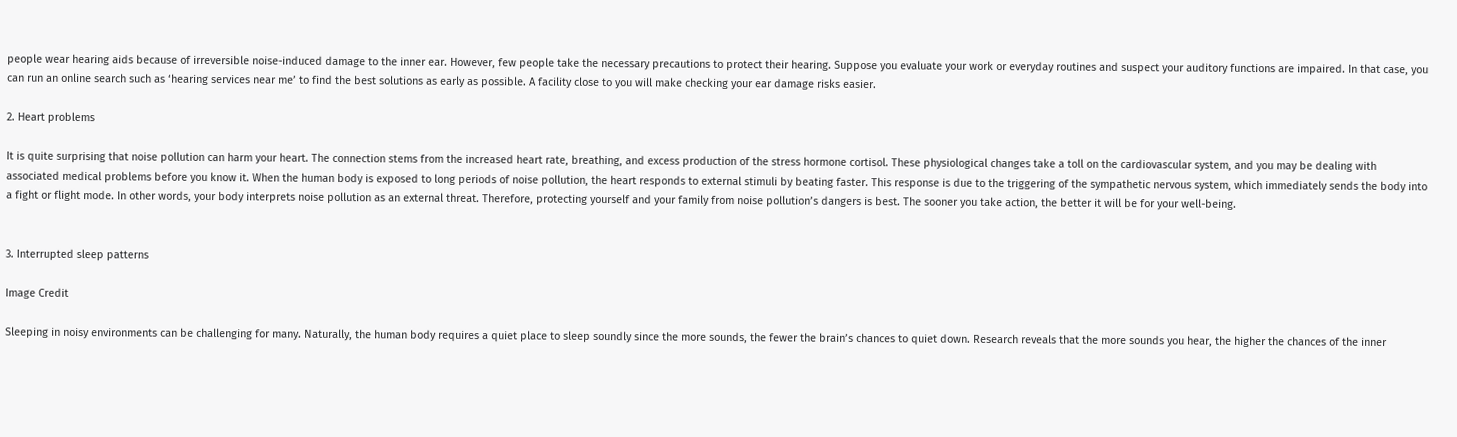people wear hearing aids because of irreversible noise-induced damage to the inner ear. However, few people take the necessary precautions to protect their hearing. Suppose you evaluate your work or everyday routines and suspect your auditory functions are impaired. In that case, you can run an online search such as ‘hearing services near me’ to find the best solutions as early as possible. A facility close to you will make checking your ear damage risks easier.

2. Heart problems

It is quite surprising that noise pollution can harm your heart. The connection stems from the increased heart rate, breathing, and excess production of the stress hormone cortisol. These physiological changes take a toll on the cardiovascular system, and you may be dealing with associated medical problems before you know it. When the human body is exposed to long periods of noise pollution, the heart responds to external stimuli by beating faster. This response is due to the triggering of the sympathetic nervous system, which immediately sends the body into a fight or flight mode. In other words, your body interprets noise pollution as an external threat. Therefore, protecting yourself and your family from noise pollution’s dangers is best. The sooner you take action, the better it will be for your well-being.


3. Interrupted sleep patterns

Image Credit

Sleeping in noisy environments can be challenging for many. Naturally, the human body requires a quiet place to sleep soundly since the more sounds, the fewer the brain’s chances to quiet down. Research reveals that the more sounds you hear, the higher the chances of the inner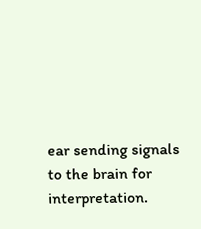ear sending signals to the brain for interpretation.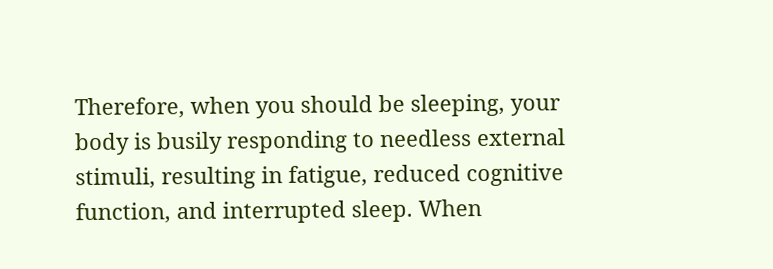Therefore, when you should be sleeping, your body is busily responding to needless external stimuli, resulting in fatigue, reduced cognitive function, and interrupted sleep. When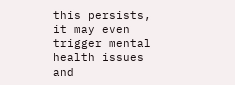this persists, it may even trigger mental health issues and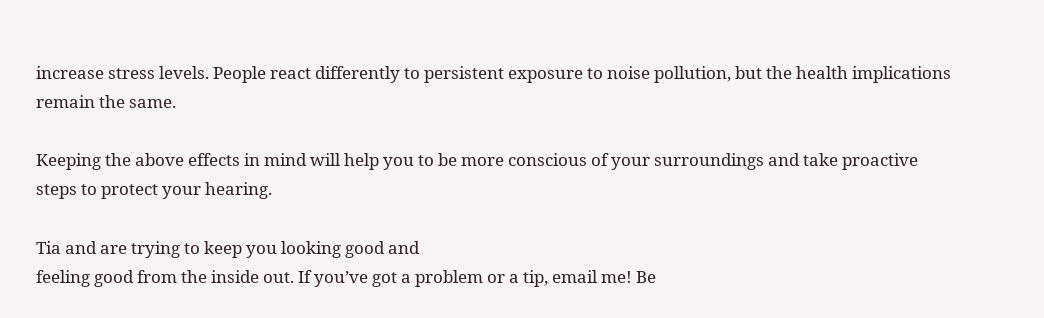increase stress levels. People react differently to persistent exposure to noise pollution, but the health implications remain the same.

Keeping the above effects in mind will help you to be more conscious of your surroundings and take proactive steps to protect your hearing.

Tia and are trying to keep you looking good and
feeling good from the inside out. If you’ve got a problem or a tip, email me! Be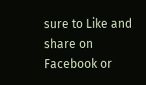sure to Like and share on Facebook or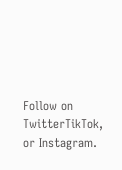Follow on TwitterTikTok, or Instagram.